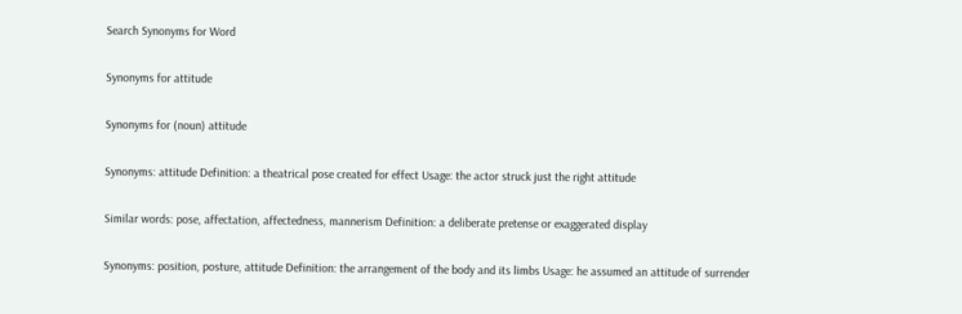Search Synonyms for Word

Synonyms for attitude

Synonyms for (noun) attitude

Synonyms: attitude Definition: a theatrical pose created for effect Usage: the actor struck just the right attitude

Similar words: pose, affectation, affectedness, mannerism Definition: a deliberate pretense or exaggerated display

Synonyms: position, posture, attitude Definition: the arrangement of the body and its limbs Usage: he assumed an attitude of surrender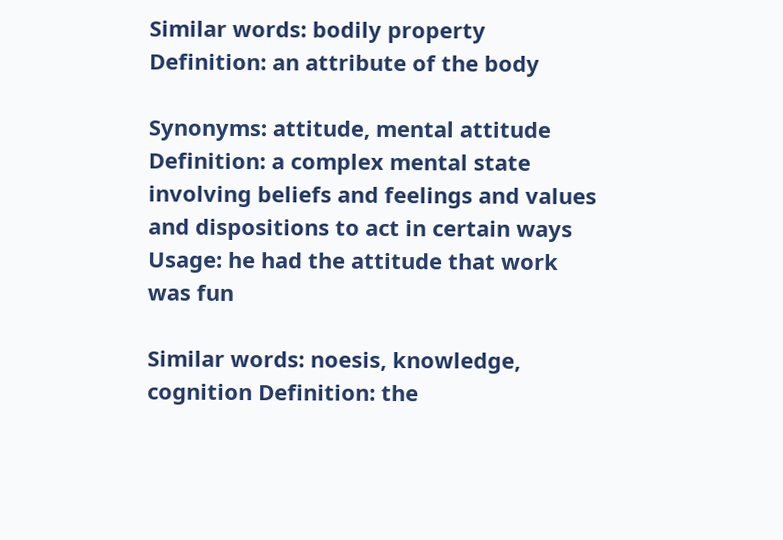Similar words: bodily property Definition: an attribute of the body

Synonyms: attitude, mental attitude Definition: a complex mental state involving beliefs and feelings and values and dispositions to act in certain ways Usage: he had the attitude that work was fun

Similar words: noesis, knowledge, cognition Definition: the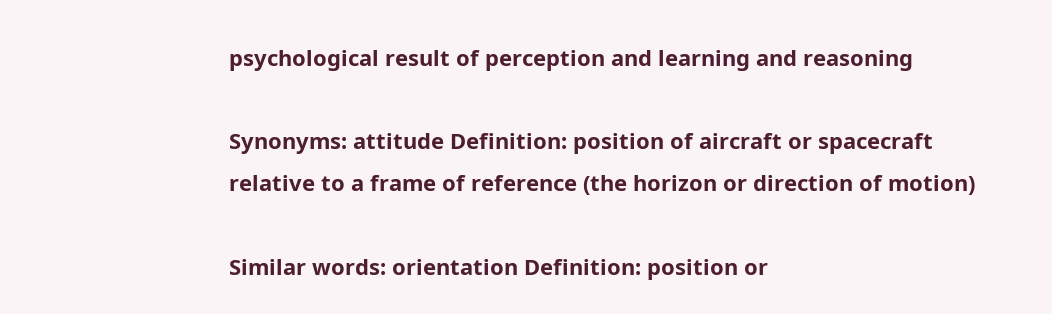psychological result of perception and learning and reasoning

Synonyms: attitude Definition: position of aircraft or spacecraft relative to a frame of reference (the horizon or direction of motion)

Similar words: orientation Definition: position or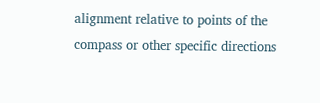alignment relative to points of the compass or other specific directions